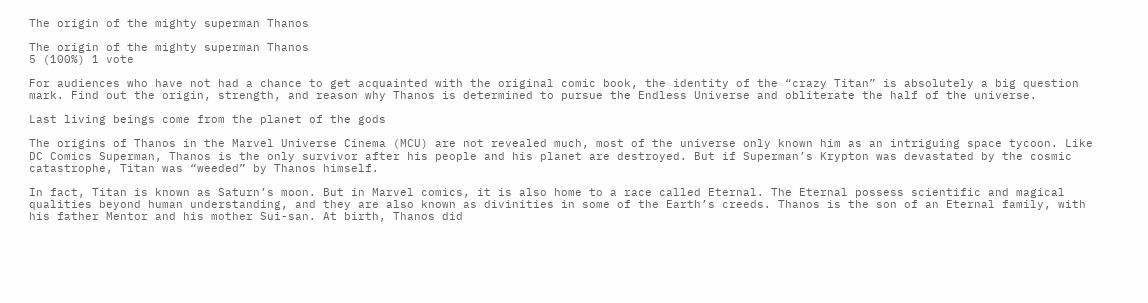The origin of the mighty superman Thanos

The origin of the mighty superman Thanos
5 (100%) 1 vote

For audiences who have not had a chance to get acquainted with the original comic book, the identity of the “crazy Titan” is absolutely a big question mark. Find out the origin, strength, and reason why Thanos is determined to pursue the Endless Universe and obliterate the half of the universe.

Last living beings come from the planet of the gods

The origins of Thanos in the Marvel Universe Cinema (MCU) are not revealed much, most of the universe only known him as an intriguing space tycoon. Like DC Comics Superman, Thanos is the only survivor after his people and his planet are destroyed. But if Superman’s Krypton was devastated by the cosmic catastrophe, Titan was “weeded” by Thanos himself.

In fact, Titan is known as Saturn’s moon. But in Marvel comics, it is also home to a race called Eternal. The Eternal possess scientific and magical qualities beyond human understanding, and they are also known as divinities in some of the Earth’s creeds. Thanos is the son of an Eternal family, with his father Mentor and his mother Sui-san. At birth, Thanos did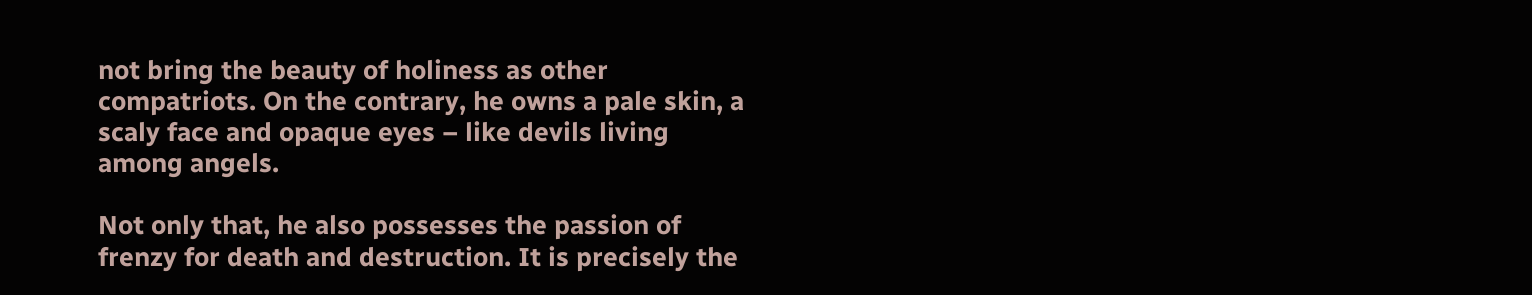not bring the beauty of holiness as other compatriots. On the contrary, he owns a pale skin, a scaly face and opaque eyes – like devils living among angels.

Not only that, he also possesses the passion of frenzy for death and destruction. It is precisely the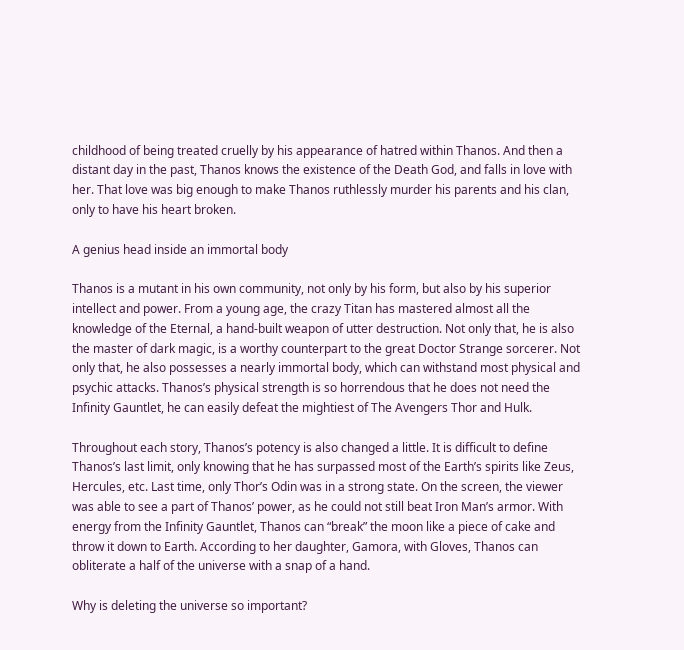childhood of being treated cruelly by his appearance of hatred within Thanos. And then a distant day in the past, Thanos knows the existence of the Death God, and falls in love with her. That love was big enough to make Thanos ruthlessly murder his parents and his clan, only to have his heart broken.

A genius head inside an immortal body

Thanos is a mutant in his own community, not only by his form, but also by his superior intellect and power. From a young age, the crazy Titan has mastered almost all the knowledge of the Eternal, a hand-built weapon of utter destruction. Not only that, he is also the master of dark magic, is a worthy counterpart to the great Doctor Strange sorcerer. Not only that, he also possesses a nearly immortal body, which can withstand most physical and psychic attacks. Thanos’s physical strength is so horrendous that he does not need the Infinity Gauntlet, he can easily defeat the mightiest of The Avengers Thor and Hulk.

Throughout each story, Thanos’s potency is also changed a little. It is difficult to define Thanos’s last limit, only knowing that he has surpassed most of the Earth’s spirits like Zeus, Hercules, etc. Last time, only Thor’s Odin was in a strong state. On the screen, the viewer was able to see a part of Thanos’ power, as he could not still beat Iron Man’s armor. With energy from the Infinity Gauntlet, Thanos can “break” the moon like a piece of cake and throw it down to Earth. According to her daughter, Gamora, with Gloves, Thanos can obliterate a half of the universe with a snap of a hand.

Why is deleting the universe so important?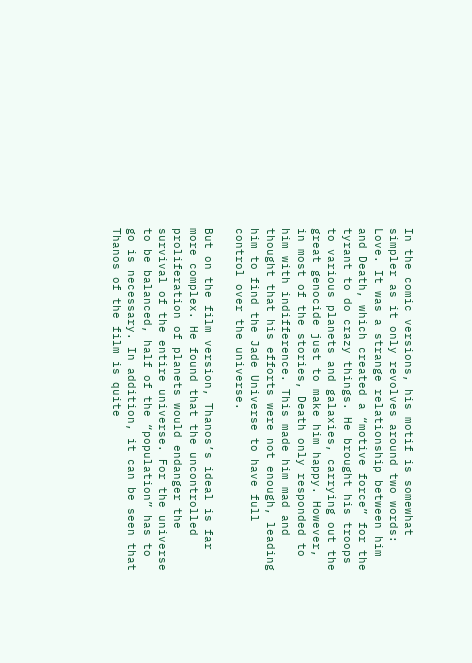In the comic versions, his motif is somewhat simpler as it only revolves around two words: Love. It was a strange relationship between him and Death, which created a “motive force” for the tyrant to do crazy things. He brought his troops to various planets and galaxies, carrying out the great genocide just to make him happy. However, in most of the stories, Death only responded to him with indifference. This made him mad and thought that his efforts were not enough, leading him to find the Jade Universe to have full control over the universe.

But on the film version, Thanos’s ideal is far more complex. He found that the uncontrolled proliferation of planets would endanger the survival of the entire universe. For the universe to be balanced, half of the “population” has to go is necessary. In addition, it can be seen that Thanos of the film is quite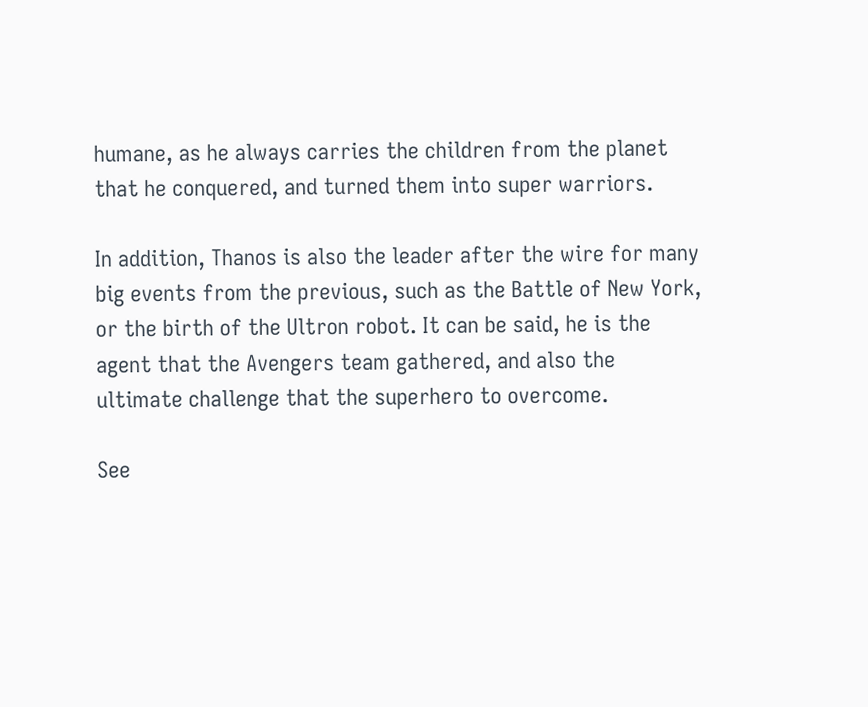humane, as he always carries the children from the planet that he conquered, and turned them into super warriors.

In addition, Thanos is also the leader after the wire for many big events from the previous, such as the Battle of New York, or the birth of the Ultron robot. It can be said, he is the agent that the Avengers team gathered, and also the ultimate challenge that the superhero to overcome.

See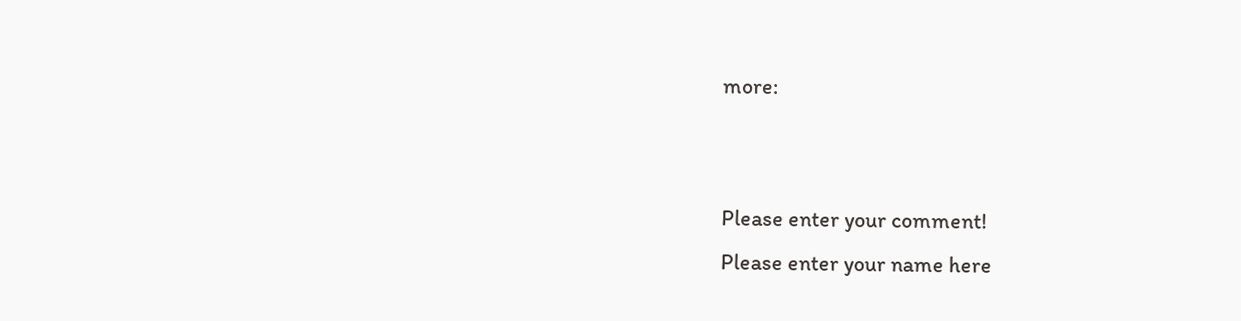more:


Please enter your comment!
Please enter your name here